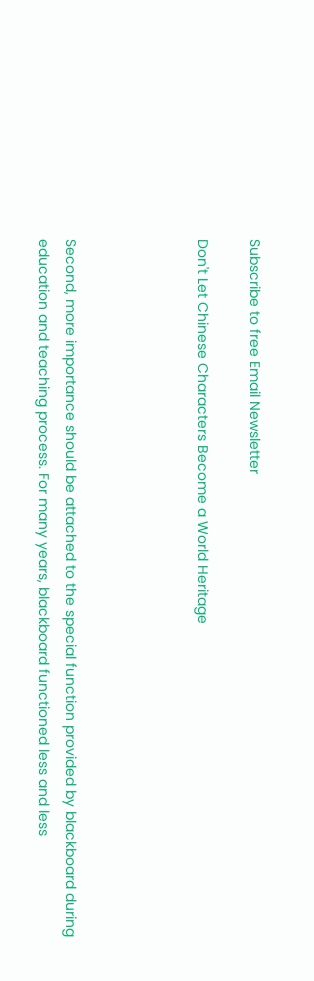Subscribe to free Email Newsletter

Don't Let Chinese Characters Become a World Heritage




Second, more importance should be attached to the special function provided by blackboard during education and teaching process. For many years, blackboard functioned less and less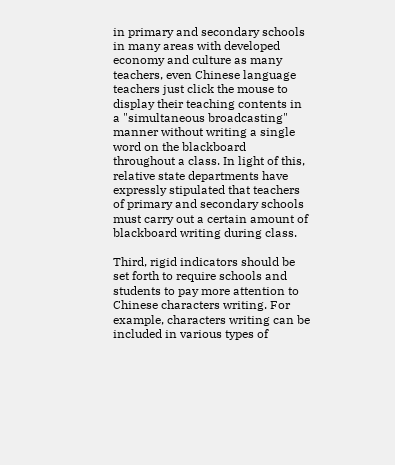in primary and secondary schools in many areas with developed economy and culture as many teachers, even Chinese language teachers just click the mouse to display their teaching contents in a "simultaneous broadcasting" manner without writing a single word on the blackboard throughout a class. In light of this, relative state departments have expressly stipulated that teachers of primary and secondary schools must carry out a certain amount of blackboard writing during class.

Third, rigid indicators should be set forth to require schools and students to pay more attention to Chinese characters writing. For example, characters writing can be included in various types of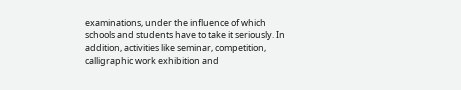examinations, under the influence of which schools and students have to take it seriously. In addition, activities like seminar, competition, calligraphic work exhibition and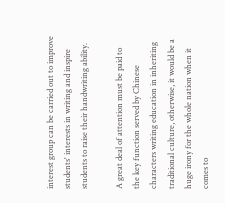interest group can be carried out to improve students' interests in writing and inspire students to raise their handwriting ability.

A great deal of attention must be paid to the key function served by Chinese characters writing education in inheriting traditional culture, otherwise, it would be a huge irony for the whole nation when it comes to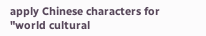apply Chinese characters for "world cultural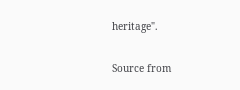heritage".

Source from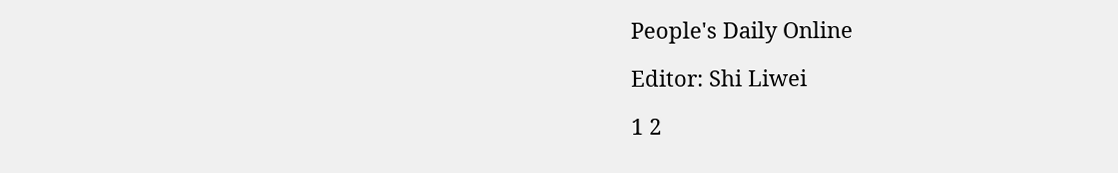People's Daily Online

Editor: Shi Liwei

1 2